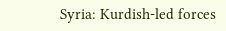Syria: Kurdish-led forces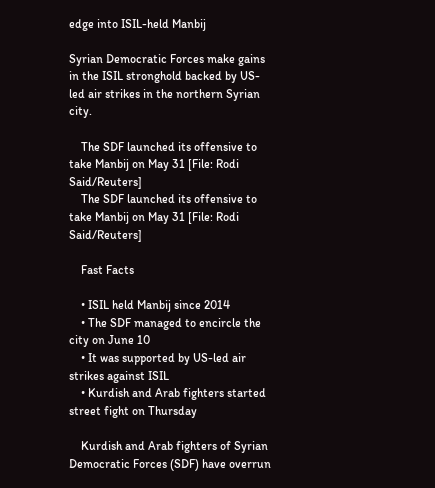edge into ISIL-held Manbij

Syrian Democratic Forces make gains in the ISIL stronghold backed by US-led air strikes in the northern Syrian city.

    The SDF launched its offensive to take Manbij on May 31 [File: Rodi Said/Reuters]
    The SDF launched its offensive to take Manbij on May 31 [File: Rodi Said/Reuters]

    Fast Facts

    • ISIL held Manbij since 2014
    • The SDF managed to encircle the city on June 10
    • It was supported by US-led air strikes against ISIL
    • Kurdish and Arab fighters started street fight on Thursday

    Kurdish and Arab fighters of Syrian Democratic Forces (SDF) have overrun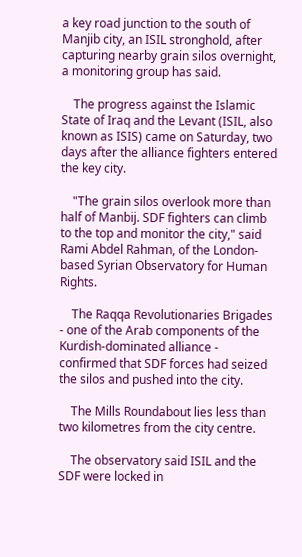a key road junction to the south of Manjib city, an ISIL stronghold, after capturing nearby grain silos overnight, a monitoring group has said.

    The progress against the Islamic State of Iraq and the Levant (ISIL, also known as ISIS) came on Saturday, two days after the alliance fighters entered the key city.

    "The grain silos overlook more than half of Manbij. SDF fighters can climb to the top and monitor the city," said Rami Abdel Rahman, of the London-based Syrian Observatory for Human Rights.

    The Raqqa Revolutionaries Brigades - one of the Arab components of the Kurdish-dominated alliance - confirmed that SDF forces had seized the silos and pushed into the city.

    The Mills Roundabout lies less than two kilometres from the city centre.

    The observatory said ISIL and the SDF were locked in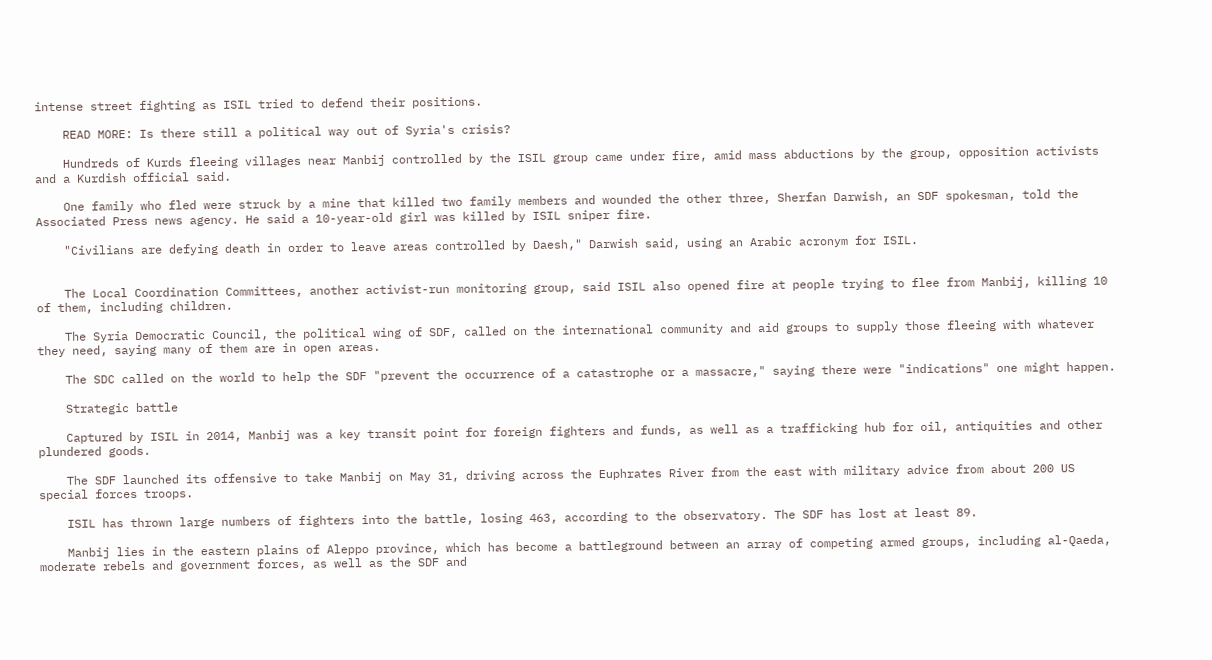intense street fighting as ISIL tried to defend their positions.

    READ MORE: Is there still a political way out of Syria's crisis?

    Hundreds of Kurds fleeing villages near Manbij controlled by the ISIL group came under fire, amid mass abductions by the group, opposition activists and a Kurdish official said.

    One family who fled were struck by a mine that killed two family members and wounded the other three, Sherfan Darwish, an SDF spokesman, told the Associated Press news agency. He said a 10-year-old girl was killed by ISIL sniper fire.

    "Civilians are defying death in order to leave areas controlled by Daesh," Darwish said, using an Arabic acronym for ISIL.


    The Local Coordination Committees, another activist-run monitoring group, said ISIL also opened fire at people trying to flee from Manbij, killing 10 of them, including children.

    The Syria Democratic Council, the political wing of SDF, called on the international community and aid groups to supply those fleeing with whatever they need, saying many of them are in open areas.

    The SDC called on the world to help the SDF "prevent the occurrence of a catastrophe or a massacre," saying there were "indications" one might happen.

    Strategic battle

    Captured by ISIL in 2014, Manbij was a key transit point for foreign fighters and funds, as well as a trafficking hub for oil, antiquities and other plundered goods.

    The SDF launched its offensive to take Manbij on May 31, driving across the Euphrates River from the east with military advice from about 200 US special forces troops.

    ISIL has thrown large numbers of fighters into the battle, losing 463, according to the observatory. The SDF has lost at least 89.

    Manbij lies in the eastern plains of Aleppo province, which has become a battleground between an array of competing armed groups, including al-Qaeda, moderate rebels and government forces, as well as the SDF and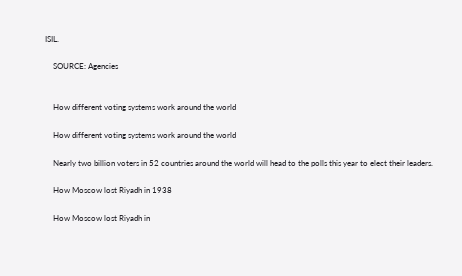ISIL.

    SOURCE: Agencies


    How different voting systems work around the world

    How different voting systems work around the world

    Nearly two billion voters in 52 countries around the world will head to the polls this year to elect their leaders.

    How Moscow lost Riyadh in 1938

    How Moscow lost Riyadh in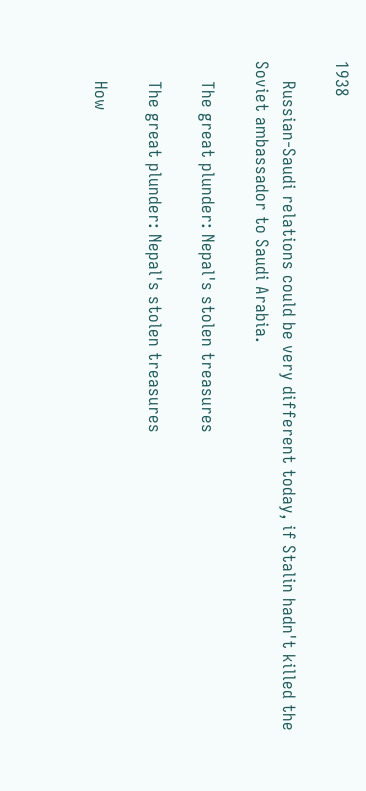1938

    Russian-Saudi relations could be very different today, if Stalin hadn't killed the Soviet ambassador to Saudi Arabia.

    The great plunder: Nepal's stolen treasures

    The great plunder: Nepal's stolen treasures

    How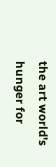the art world's hunger for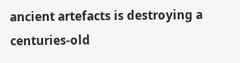ancient artefacts is destroying a centuries-old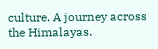culture. A journey across the Himalayas.